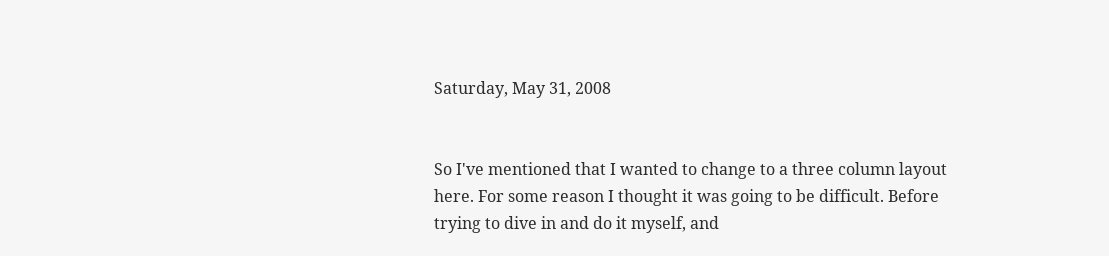Saturday, May 31, 2008


So I've mentioned that I wanted to change to a three column layout here. For some reason I thought it was going to be difficult. Before trying to dive in and do it myself, and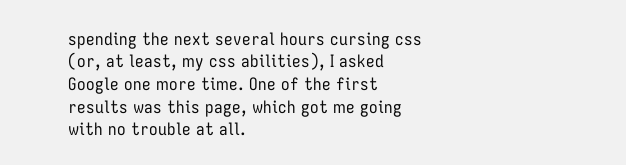spending the next several hours cursing css (or, at least, my css abilities), I asked Google one more time. One of the first results was this page, which got me going with no trouble at all.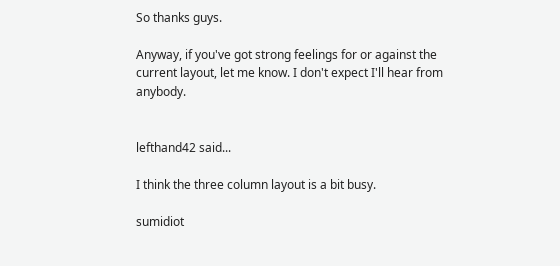So thanks guys.

Anyway, if you've got strong feelings for or against the current layout, let me know. I don't expect I'll hear from anybody.


lefthand42 said...

I think the three column layout is a bit busy.

sumidiot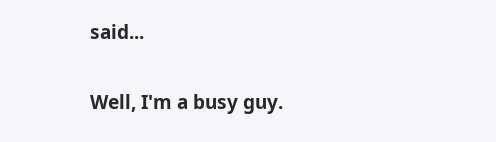said...

Well, I'm a busy guy.